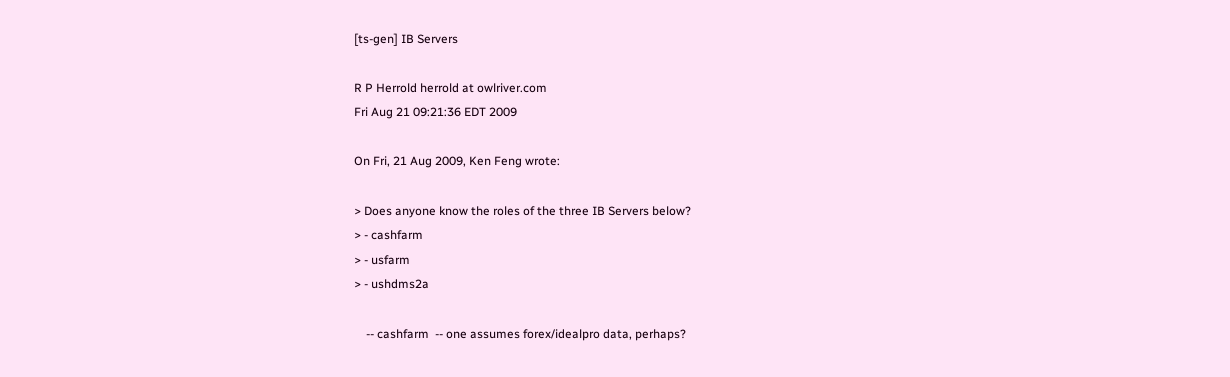[ts-gen] IB Servers

R P Herrold herrold at owlriver.com
Fri Aug 21 09:21:36 EDT 2009

On Fri, 21 Aug 2009, Ken Feng wrote:

> Does anyone know the roles of the three IB Servers below?
> - cashfarm
> - usfarm
> - ushdms2a

    -- cashfarm  -- one assumes forex/idealpro data, perhaps?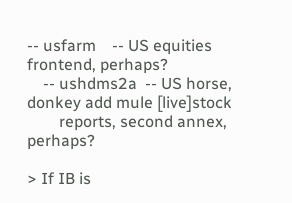-- usfarm    -- US equities frontend, perhaps?
    -- ushdms2a  -- US horse, donkey add mule [live]stock
        reports, second annex, perhaps?

> If IB is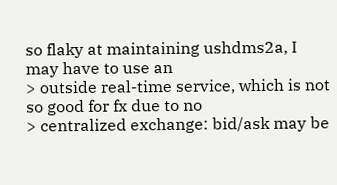so flaky at maintaining ushdms2a, I may have to use an
> outside real-time service, which is not so good for fx due to no
> centralized exchange: bid/ask may be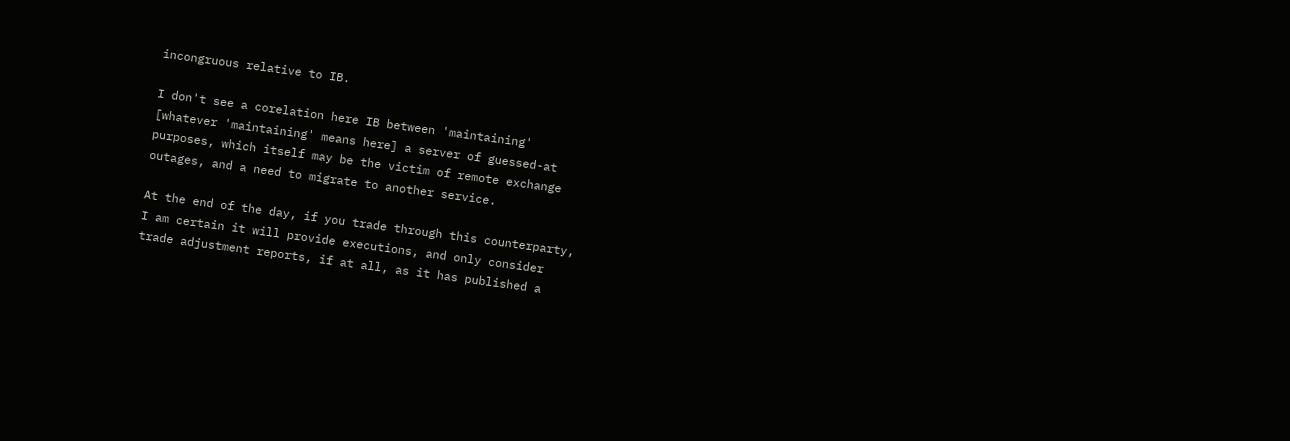incongruous relative to IB.

I don't see a corelation here IB between 'maintaining'
[whatever 'maintaining' means here] a server of guessed-at
purposes, which itself may be the victim of remote exchange
outages, and a need to migrate to another service.

At the end of the day, if you trade through this counterparty,
I am certain it will provide executions, and only consider
trade adjustment reports, if at all, as it has published a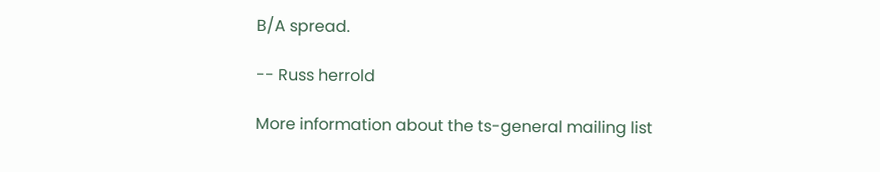B/A spread.

-- Russ herrold

More information about the ts-general mailing list